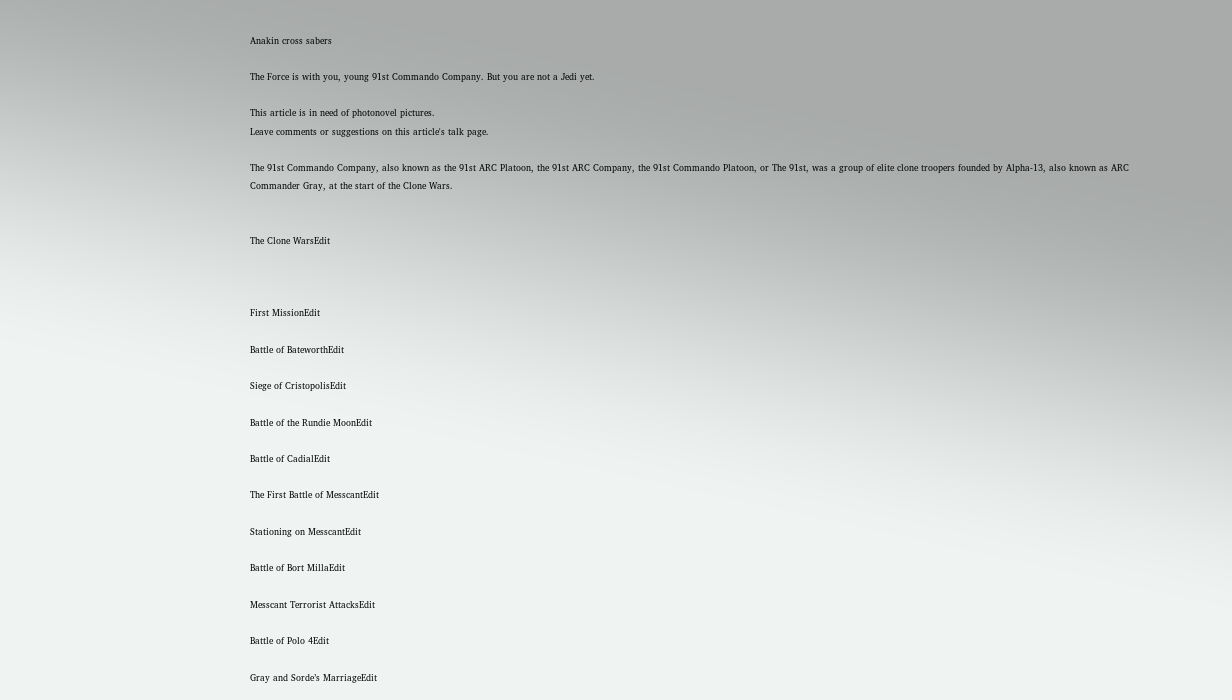Anakin cross sabers

The Force is with you, young 91st Commando Company. But you are not a Jedi yet.

This article is in need of photonovel pictures.
Leave comments or suggestions on this article's talk page.

The 91st Commando Company, also known as the 91st ARC Platoon, the 91st ARC Company, the 91st Commando Platoon, or The 91st, was a group of elite clone troopers founded by Alpha-13, also known as ARC Commander Gray, at the start of the Clone Wars.


The Clone WarsEdit



First MissionEdit

Battle of BateworthEdit

Siege of CristopolisEdit

Battle of the Rundie MoonEdit

Battle of CadialEdit

The First Battle of MesscantEdit

Stationing on MesscantEdit

Battle of Bort MillaEdit

Messcant Terrorist AttacksEdit

Battle of Polo 4Edit

Gray and Sorde’s MarriageEdit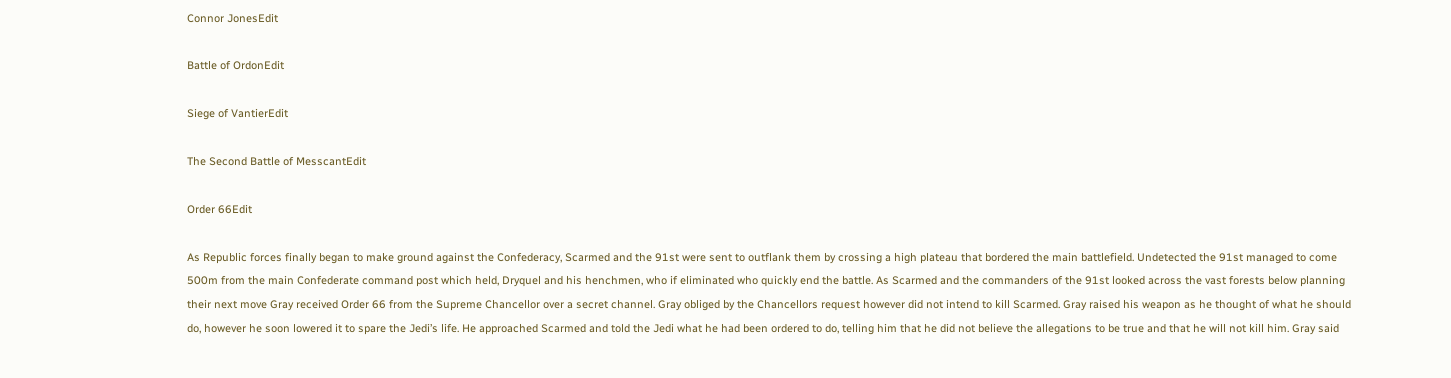Connor JonesEdit

Battle of OrdonEdit

Siege of VantierEdit

The Second Battle of MesscantEdit

Order 66Edit

As Republic forces finally began to make ground against the Confederacy, Scarmed and the 91st were sent to outflank them by crossing a high plateau that bordered the main battlefield. Undetected the 91st managed to come 500m from the main Confederate command post which held, Dryquel and his henchmen, who if eliminated who quickly end the battle. As Scarmed and the commanders of the 91st looked across the vast forests below planning their next move Gray received Order 66 from the Supreme Chancellor over a secret channel. Gray obliged by the Chancellors request however did not intend to kill Scarmed. Gray raised his weapon as he thought of what he should do, however he soon lowered it to spare the Jedi’s life. He approached Scarmed and told the Jedi what he had been ordered to do, telling him that he did not believe the allegations to be true and that he will not kill him. Gray said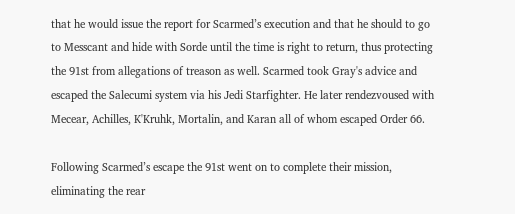that he would issue the report for Scarmed’s execution and that he should to go to Messcant and hide with Sorde until the time is right to return, thus protecting the 91st from allegations of treason as well. Scarmed took Gray's advice and escaped the Salecumi system via his Jedi Starfighter. He later rendezvoused with Mecear, Achilles, K'Kruhk, Mortalin, and Karan all of whom escaped Order 66.

Following Scarmed’s escape the 91st went on to complete their mission, eliminating the rear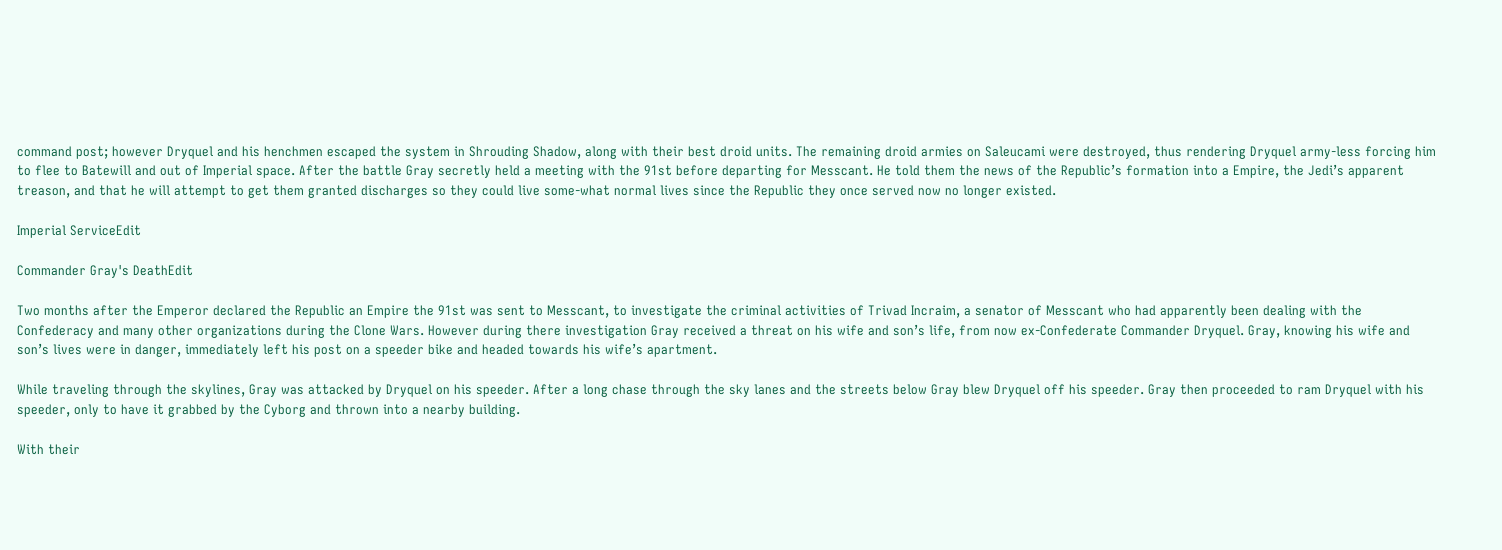command post; however Dryquel and his henchmen escaped the system in Shrouding Shadow, along with their best droid units. The remaining droid armies on Saleucami were destroyed, thus rendering Dryquel army-less forcing him to flee to Batewill and out of Imperial space. After the battle Gray secretly held a meeting with the 91st before departing for Messcant. He told them the news of the Republic’s formation into a Empire, the Jedi’s apparent treason, and that he will attempt to get them granted discharges so they could live some-what normal lives since the Republic they once served now no longer existed.

Imperial ServiceEdit

Commander Gray's DeathEdit

Two months after the Emperor declared the Republic an Empire the 91st was sent to Messcant, to investigate the criminal activities of Trivad Incraim, a senator of Messcant who had apparently been dealing with the Confederacy and many other organizations during the Clone Wars. However during there investigation Gray received a threat on his wife and son’s life, from now ex-Confederate Commander Dryquel. Gray, knowing his wife and son’s lives were in danger, immediately left his post on a speeder bike and headed towards his wife’s apartment.

While traveling through the skylines, Gray was attacked by Dryquel on his speeder. After a long chase through the sky lanes and the streets below Gray blew Dryquel off his speeder. Gray then proceeded to ram Dryquel with his speeder, only to have it grabbed by the Cyborg and thrown into a nearby building.

With their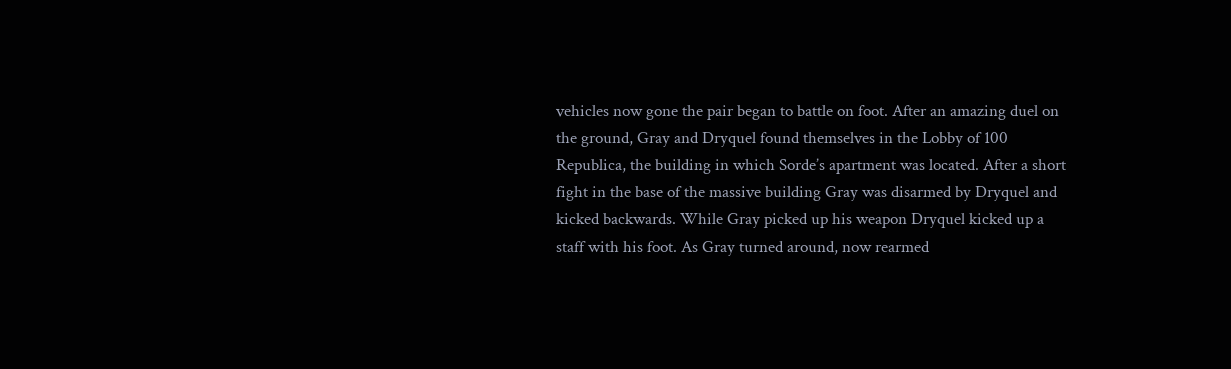vehicles now gone the pair began to battle on foot. After an amazing duel on the ground, Gray and Dryquel found themselves in the Lobby of 100 Republica, the building in which Sorde’s apartment was located. After a short fight in the base of the massive building Gray was disarmed by Dryquel and kicked backwards. While Gray picked up his weapon Dryquel kicked up a staff with his foot. As Gray turned around, now rearmed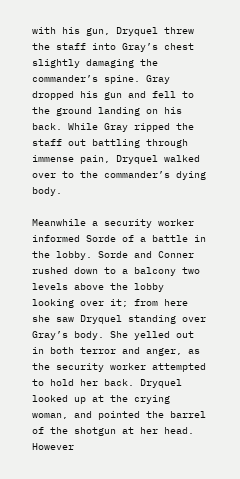with his gun, Dryquel threw the staff into Gray’s chest slightly damaging the commander’s spine. Gray dropped his gun and fell to the ground landing on his back. While Gray ripped the staff out battling through immense pain, Dryquel walked over to the commander’s dying body.

Meanwhile a security worker informed Sorde of a battle in the lobby. Sorde and Conner rushed down to a balcony two levels above the lobby looking over it; from here she saw Dryquel standing over Gray’s body. She yelled out in both terror and anger, as the security worker attempted to hold her back. Dryquel looked up at the crying woman, and pointed the barrel of the shotgun at her head. However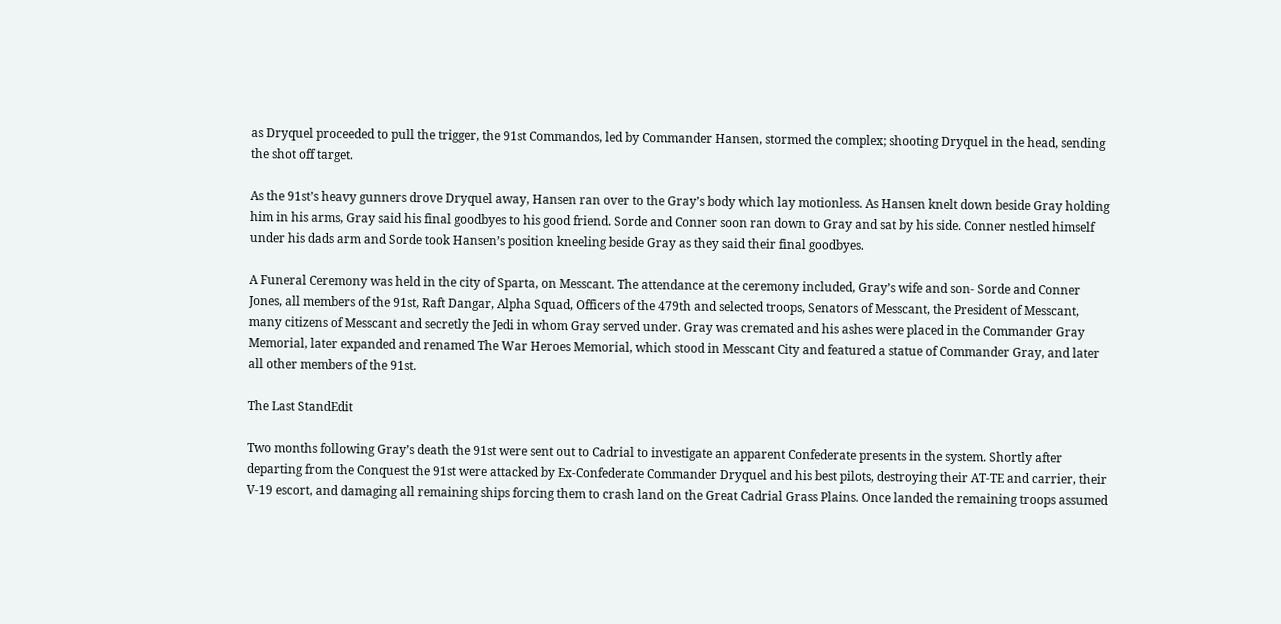as Dryquel proceeded to pull the trigger, the 91st Commandos, led by Commander Hansen, stormed the complex; shooting Dryquel in the head, sending the shot off target.

As the 91st’s heavy gunners drove Dryquel away, Hansen ran over to the Gray’s body which lay motionless. As Hansen knelt down beside Gray holding him in his arms, Gray said his final goodbyes to his good friend. Sorde and Conner soon ran down to Gray and sat by his side. Conner nestled himself under his dads arm and Sorde took Hansen’s position kneeling beside Gray as they said their final goodbyes.

A Funeral Ceremony was held in the city of Sparta, on Messcant. The attendance at the ceremony included, Gray’s wife and son- Sorde and Conner Jones, all members of the 91st, Raft Dangar, Alpha Squad, Officers of the 479th and selected troops, Senators of Messcant, the President of Messcant, many citizens of Messcant and secretly the Jedi in whom Gray served under. Gray was cremated and his ashes were placed in the Commander Gray Memorial, later expanded and renamed The War Heroes Memorial, which stood in Messcant City and featured a statue of Commander Gray, and later all other members of the 91st.

The Last StandEdit

Two months following Gray’s death the 91st were sent out to Cadrial to investigate an apparent Confederate presents in the system. Shortly after departing from the Conquest the 91st were attacked by Ex-Confederate Commander Dryquel and his best pilots, destroying their AT-TE and carrier, their V-19 escort, and damaging all remaining ships forcing them to crash land on the Great Cadrial Grass Plains. Once landed the remaining troops assumed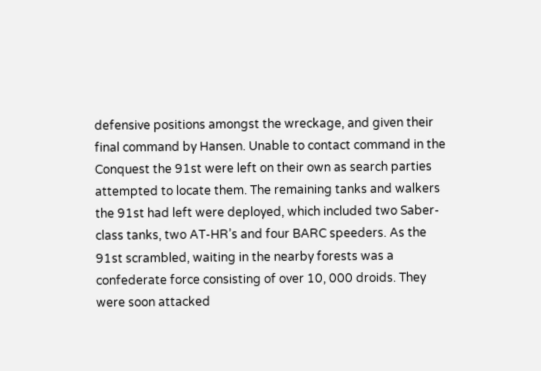defensive positions amongst the wreckage, and given their final command by Hansen. Unable to contact command in the Conquest the 91st were left on their own as search parties attempted to locate them. The remaining tanks and walkers the 91st had left were deployed, which included two Saber-class tanks, two AT-HR’s and four BARC speeders. As the 91st scrambled, waiting in the nearby forests was a confederate force consisting of over 10, 000 droids. They were soon attacked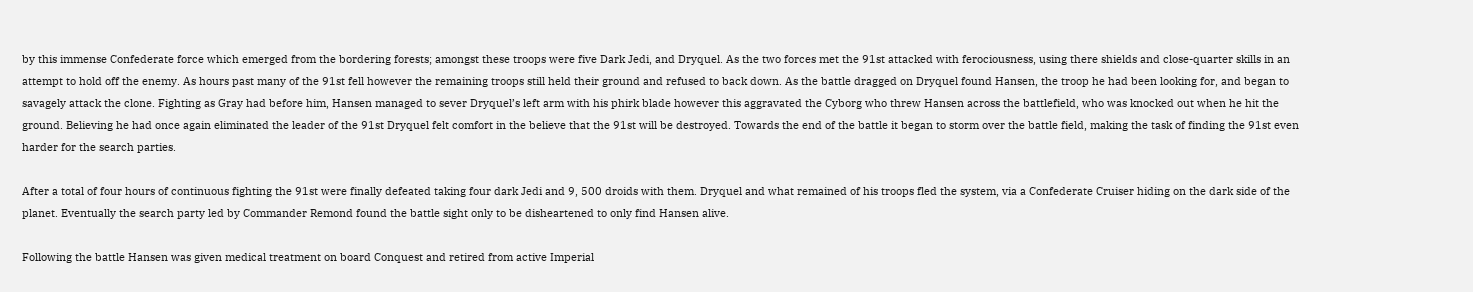by this immense Confederate force which emerged from the bordering forests; amongst these troops were five Dark Jedi, and Dryquel. As the two forces met the 91st attacked with ferociousness, using there shields and close-quarter skills in an attempt to hold off the enemy. As hours past many of the 91st fell however the remaining troops still held their ground and refused to back down. As the battle dragged on Dryquel found Hansen, the troop he had been looking for, and began to savagely attack the clone. Fighting as Gray had before him, Hansen managed to sever Dryquel’s left arm with his phirk blade however this aggravated the Cyborg who threw Hansen across the battlefield, who was knocked out when he hit the ground. Believing he had once again eliminated the leader of the 91st Dryquel felt comfort in the believe that the 91st will be destroyed. Towards the end of the battle it began to storm over the battle field, making the task of finding the 91st even harder for the search parties.

After a total of four hours of continuous fighting the 91st were finally defeated taking four dark Jedi and 9, 500 droids with them. Dryquel and what remained of his troops fled the system, via a Confederate Cruiser hiding on the dark side of the planet. Eventually the search party led by Commander Remond found the battle sight only to be disheartened to only find Hansen alive.

Following the battle Hansen was given medical treatment on board Conquest and retired from active Imperial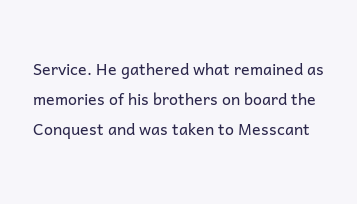Service. He gathered what remained as memories of his brothers on board the Conquest and was taken to Messcant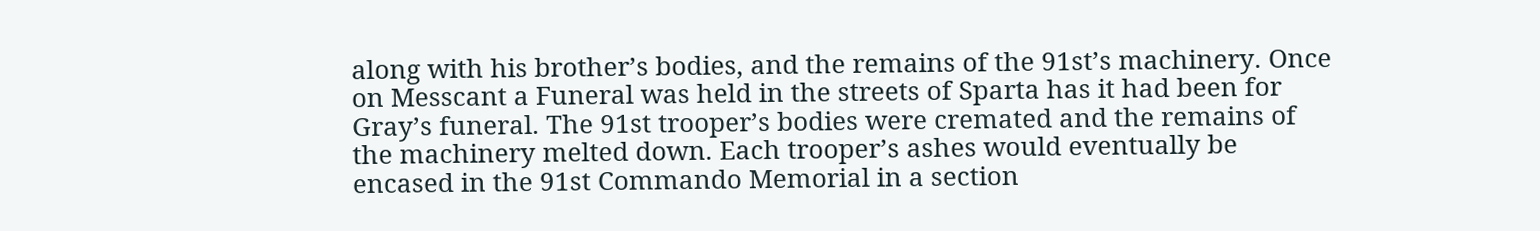along with his brother’s bodies, and the remains of the 91st’s machinery. Once on Messcant a Funeral was held in the streets of Sparta has it had been for Gray’s funeral. The 91st trooper’s bodies were cremated and the remains of the machinery melted down. Each trooper’s ashes would eventually be encased in the 91st Commando Memorial in a section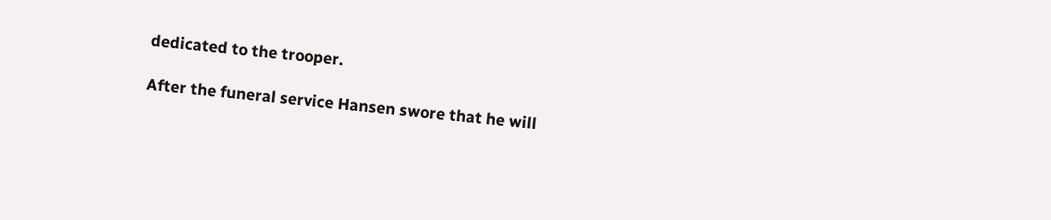dedicated to the trooper.

After the funeral service Hansen swore that he will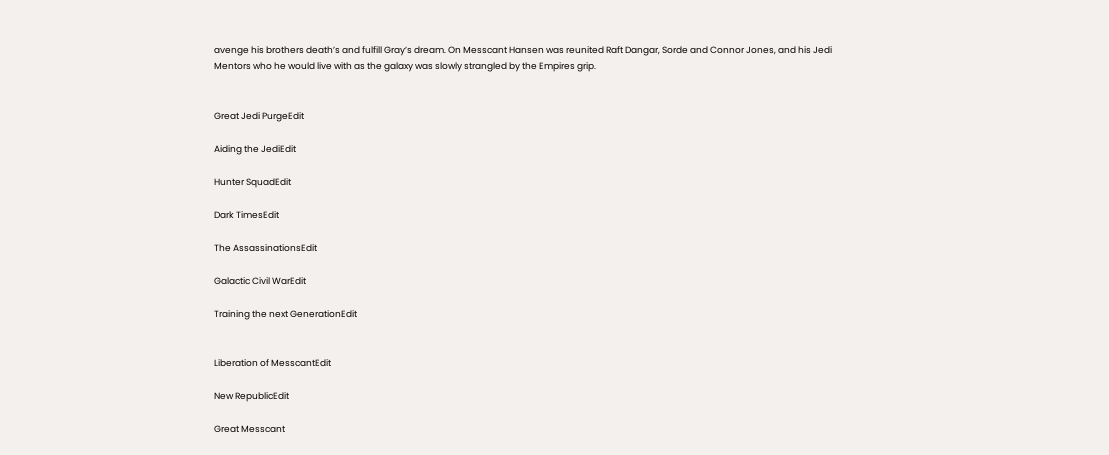avenge his brothers death’s and fulfill Gray’s dream. On Messcant Hansen was reunited Raft Dangar, Sorde and Connor Jones, and his Jedi Mentors who he would live with as the galaxy was slowly strangled by the Empires grip.


Great Jedi PurgeEdit

Aiding the JediEdit

Hunter SquadEdit

Dark TimesEdit

The AssassinationsEdit

Galactic Civil WarEdit

Training the next GenerationEdit


Liberation of MesscantEdit

New RepublicEdit

Great Messcant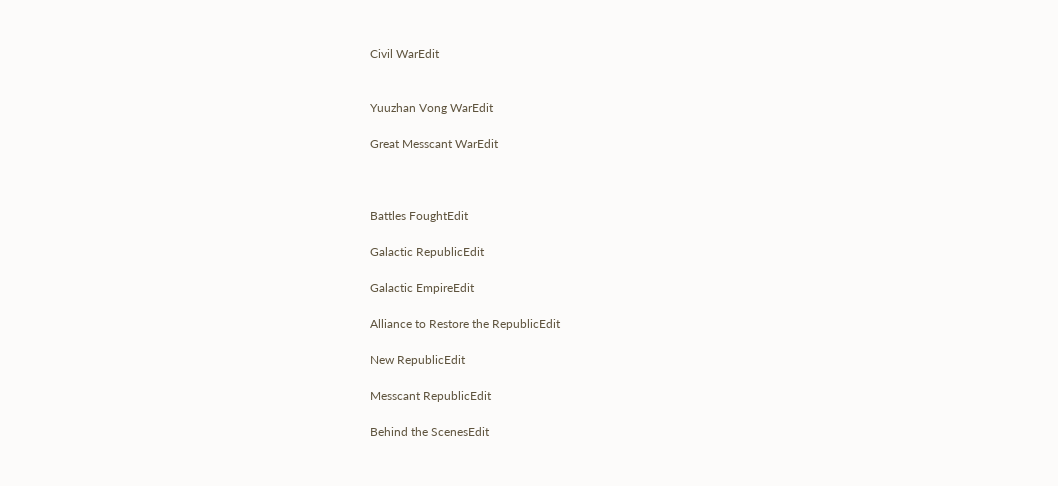Civil WarEdit


Yuuzhan Vong WarEdit

Great Messcant WarEdit



Battles FoughtEdit

Galactic RepublicEdit

Galactic EmpireEdit

Alliance to Restore the RepublicEdit

New RepublicEdit

Messcant RepublicEdit

Behind the ScenesEdit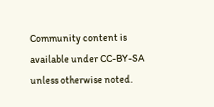Community content is available under CC-BY-SA unless otherwise noted.